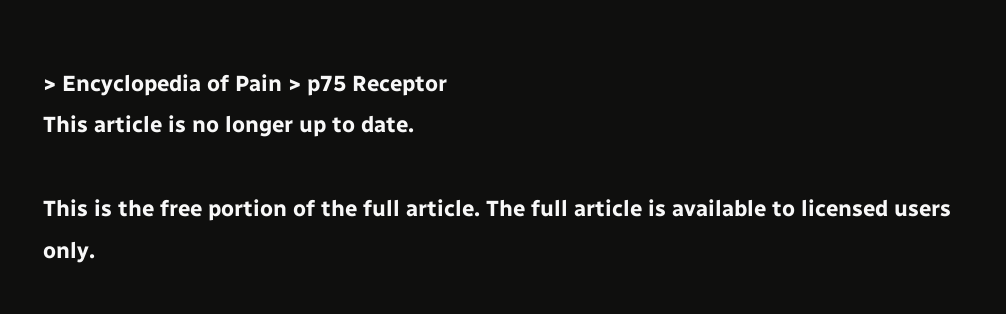> Encyclopedia of Pain > p75 Receptor
This article is no longer up to date.

This is the free portion of the full article. The full article is available to licensed users only.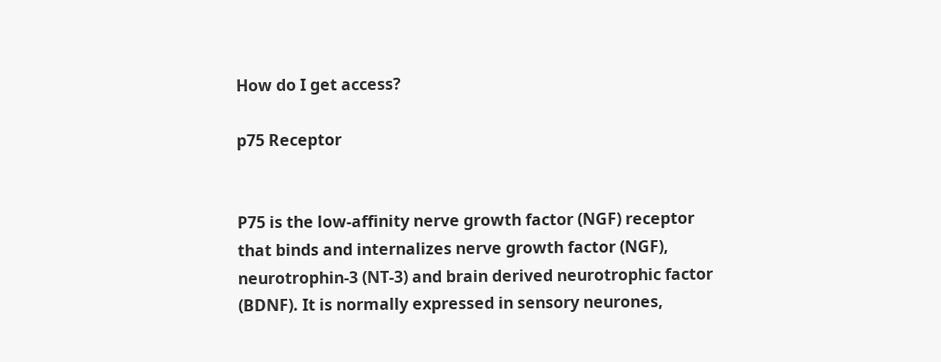How do I get access?

p75 Receptor


P75 is the low-affinity nerve growth factor (NGF) receptor that binds and internalizes nerve growth factor (NGF), neurotrophin-3 (NT-3) and brain derived neurotrophic factor (BDNF). It is normally expressed in sensory neurones,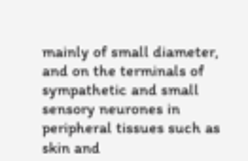mainly of small diameter, and on the terminals of sympathetic and small sensory neurones in peripheral tissues such as skin and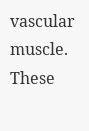vascular muscle. These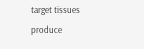target tissues produce